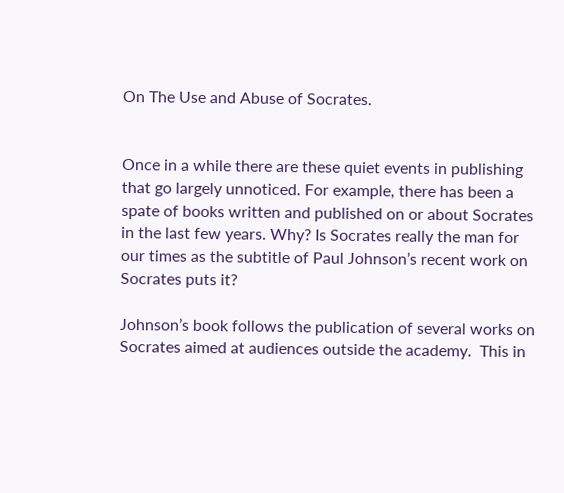On The Use and Abuse of Socrates.


Once in a while there are these quiet events in publishing that go largely unnoticed. For example, there has been a spate of books written and published on or about Socrates in the last few years. Why? Is Socrates really the man for our times as the subtitle of Paul Johnson’s recent work on Socrates puts it?

Johnson’s book follows the publication of several works on Socrates aimed at audiences outside the academy.  This in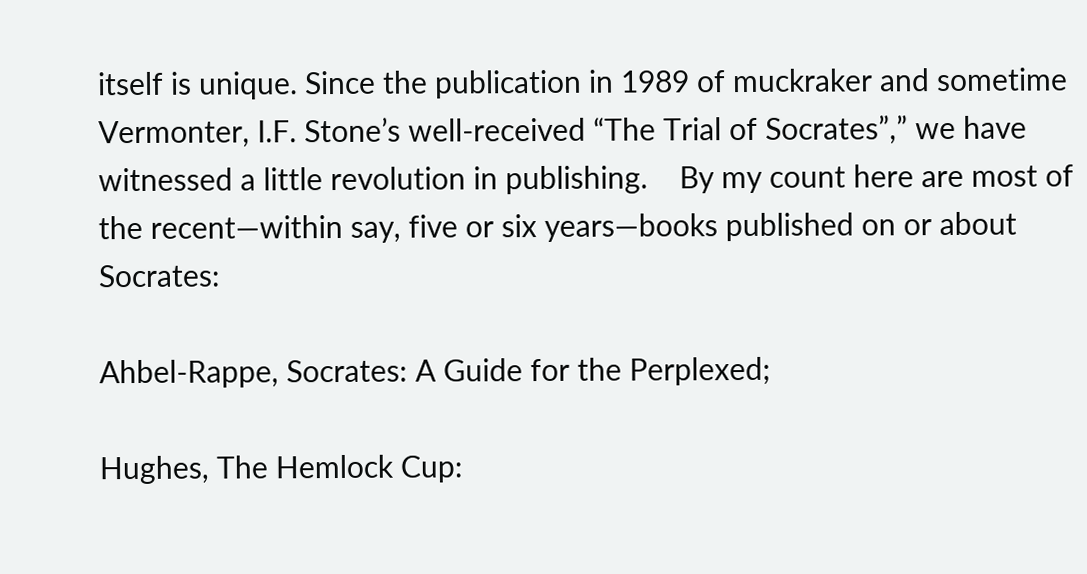itself is unique. Since the publication in 1989 of muckraker and sometime Vermonter, I.F. Stone’s well-received “The Trial of Socrates”,” we have witnessed a little revolution in publishing.    By my count here are most of the recent—within say, five or six years—books published on or about Socrates:

Ahbel-Rappe, Socrates: A Guide for the Perplexed;

Hughes, The Hemlock Cup: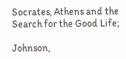Socrates, Athens and the Search for the Good Life;

Johnson,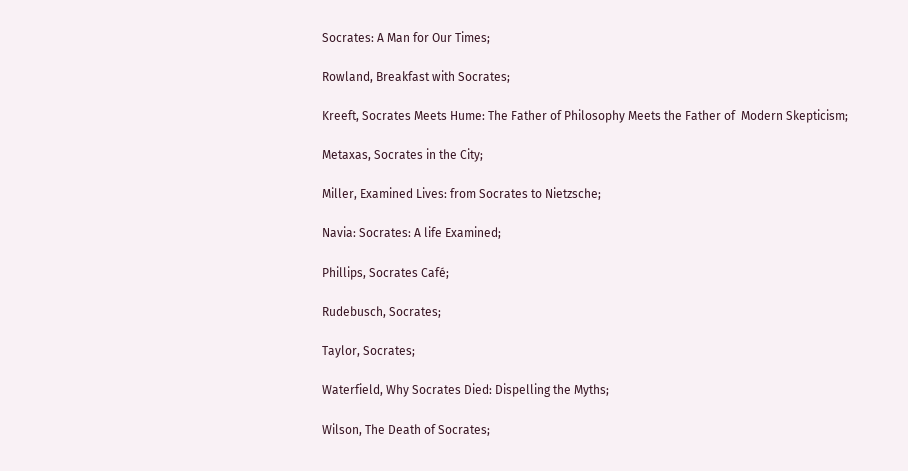Socrates: A Man for Our Times;

Rowland, Breakfast with Socrates;

Kreeft, Socrates Meets Hume: The Father of Philosophy Meets the Father of  Modern Skepticism;

Metaxas, Socrates in the City;

Miller, Examined Lives: from Socrates to Nietzsche;

Navia: Socrates: A life Examined;

Phillips, Socrates Café;

Rudebusch, Socrates;

Taylor, Socrates;

Waterfield, Why Socrates Died: Dispelling the Myths;

Wilson, The Death of Socrates;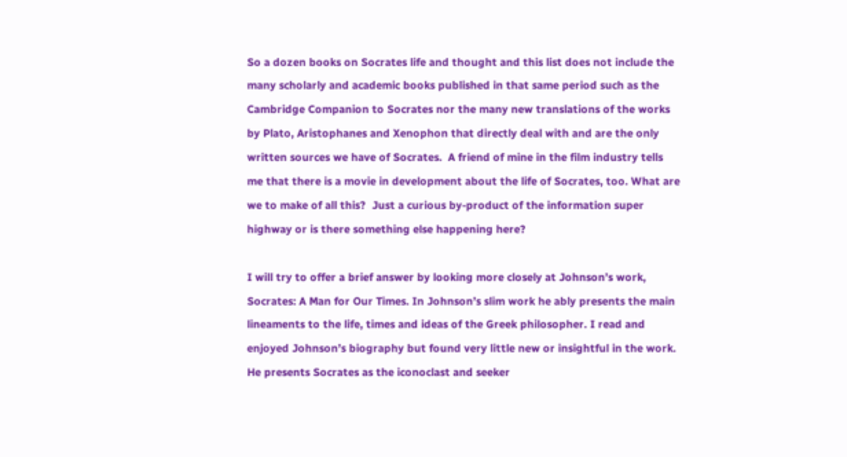So a dozen books on Socrates life and thought and this list does not include the many scholarly and academic books published in that same period such as the Cambridge Companion to Socrates nor the many new translations of the works by Plato, Aristophanes and Xenophon that directly deal with and are the only written sources we have of Socrates.  A friend of mine in the film industry tells me that there is a movie in development about the life of Socrates, too. What are we to make of all this?  Just a curious by-product of the information super highway or is there something else happening here?

I will try to offer a brief answer by looking more closely at Johnson’s work, Socrates: A Man for Our Times. In Johnson’s slim work he ably presents the main lineaments to the life, times and ideas of the Greek philosopher. I read and enjoyed Johnson’s biography but found very little new or insightful in the work.  He presents Socrates as the iconoclast and seeker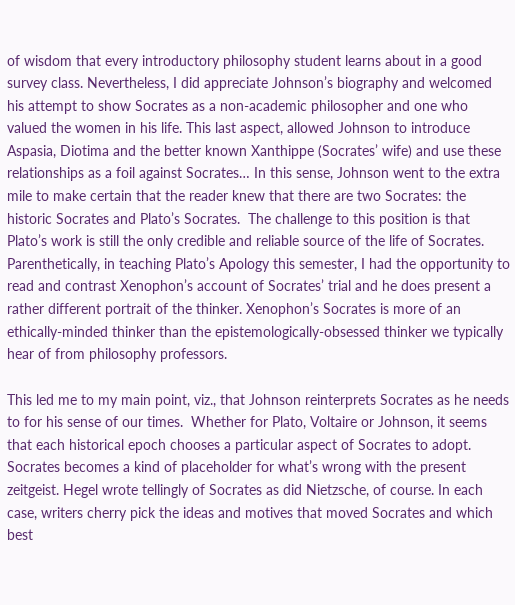of wisdom that every introductory philosophy student learns about in a good survey class. Nevertheless, I did appreciate Johnson’s biography and welcomed his attempt to show Socrates as a non-academic philosopher and one who valued the women in his life. This last aspect, allowed Johnson to introduce Aspasia, Diotima and the better known Xanthippe (Socrates’ wife) and use these relationships as a foil against Socrates… In this sense, Johnson went to the extra mile to make certain that the reader knew that there are two Socrates: the historic Socrates and Plato’s Socrates.  The challenge to this position is that Plato’s work is still the only credible and reliable source of the life of Socrates. Parenthetically, in teaching Plato’s Apology this semester, I had the opportunity to read and contrast Xenophon’s account of Socrates’ trial and he does present a rather different portrait of the thinker. Xenophon’s Socrates is more of an ethically-minded thinker than the epistemologically-obsessed thinker we typically hear of from philosophy professors.

This led me to my main point, viz., that Johnson reinterprets Socrates as he needs to for his sense of our times.  Whether for Plato, Voltaire or Johnson, it seems that each historical epoch chooses a particular aspect of Socrates to adopt. Socrates becomes a kind of placeholder for what’s wrong with the present zeitgeist. Hegel wrote tellingly of Socrates as did Nietzsche, of course. In each case, writers cherry pick the ideas and motives that moved Socrates and which best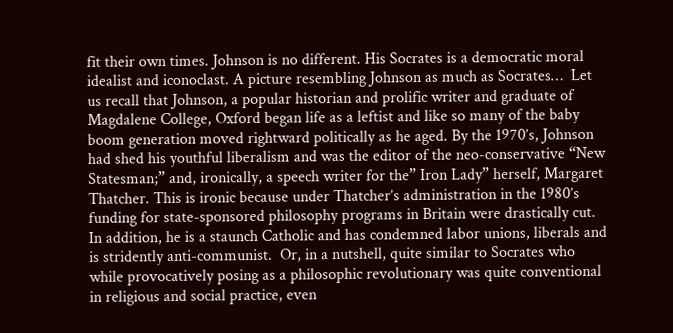fit their own times. Johnson is no different. His Socrates is a democratic moral idealist and iconoclast. A picture resembling Johnson as much as Socrates…  Let us recall that Johnson, a popular historian and prolific writer and graduate of Magdalene College, Oxford began life as a leftist and like so many of the baby boom generation moved rightward politically as he aged. By the 1970’s, Johnson had shed his youthful liberalism and was the editor of the neo-conservative “New Statesman;” and, ironically, a speech writer for the” Iron Lady” herself, Margaret Thatcher. This is ironic because under Thatcher’s administration in the 1980’s funding for state-sponsored philosophy programs in Britain were drastically cut.  In addition, he is a staunch Catholic and has condemned labor unions, liberals and is stridently anti-communist.  Or, in a nutshell, quite similar to Socrates who while provocatively posing as a philosophic revolutionary was quite conventional in religious and social practice, even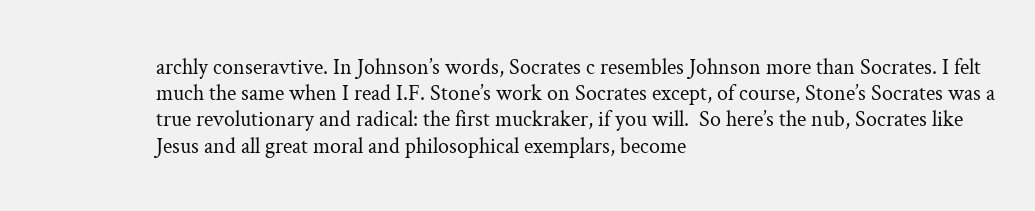archly conseravtive. In Johnson’s words, Socrates c resembles Johnson more than Socrates. I felt much the same when I read I.F. Stone’s work on Socrates except, of course, Stone’s Socrates was a   true revolutionary and radical: the first muckraker, if you will.  So here’s the nub, Socrates like Jesus and all great moral and philosophical exemplars, become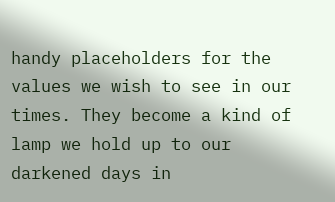handy placeholders for the values we wish to see in our times. They become a kind of lamp we hold up to our darkened days in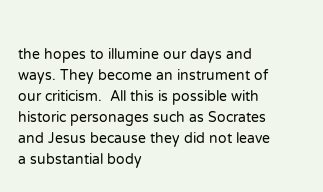the hopes to illumine our days and ways. They become an instrument of our criticism.  All this is possible with historic personages such as Socrates and Jesus because they did not leave a substantial body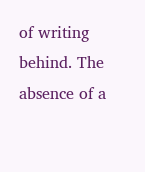of writing behind. The absence of a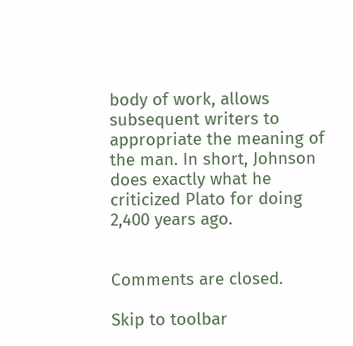body of work, allows subsequent writers to appropriate the meaning of the man. In short, Johnson does exactly what he criticized Plato for doing 2,400 years ago.


Comments are closed.

Skip to toolbar